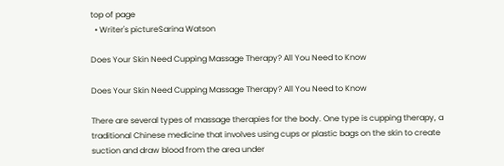top of page
  • Writer's pictureSarina Watson

Does Your Skin Need Cupping Massage Therapy? All You Need to Know

Does Your Skin Need Cupping Massage Therapy? All You Need to Know

There are several types of massage therapies for the body. One type is cupping therapy, a traditional Chinese medicine that involves using cups or plastic bags on the skin to create suction and draw blood from the area under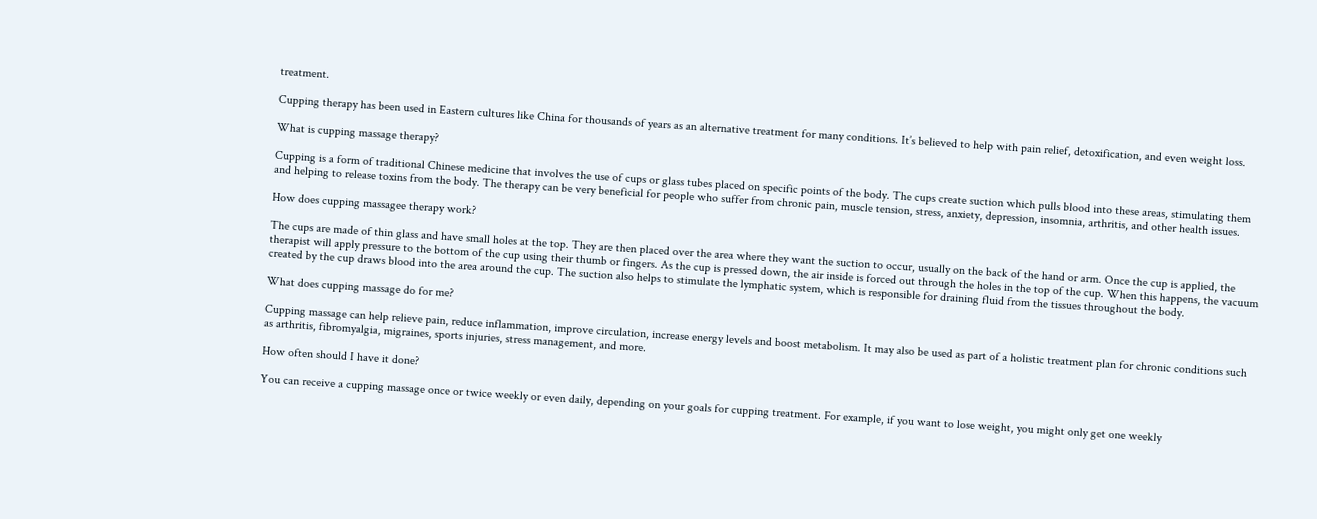treatment.

Cupping therapy has been used in Eastern cultures like China for thousands of years as an alternative treatment for many conditions. It’s believed to help with pain relief, detoxification, and even weight loss.

What is cupping massage therapy?

Cupping is a form of traditional Chinese medicine that involves the use of cups or glass tubes placed on specific points of the body. The cups create suction which pulls blood into these areas, stimulating them and helping to release toxins from the body. The therapy can be very beneficial for people who suffer from chronic pain, muscle tension, stress, anxiety, depression, insomnia, arthritis, and other health issues.

How does cupping massagee therapy work?

The cups are made of thin glass and have small holes at the top. They are then placed over the area where they want the suction to occur, usually on the back of the hand or arm. Once the cup is applied, the therapist will apply pressure to the bottom of the cup using their thumb or fingers. As the cup is pressed down, the air inside is forced out through the holes in the top of the cup. When this happens, the vacuum created by the cup draws blood into the area around the cup. The suction also helps to stimulate the lymphatic system, which is responsible for draining fluid from the tissues throughout the body.

What does cupping massage do for me?

Cupping massage can help relieve pain, reduce inflammation, improve circulation, increase energy levels and boost metabolism. It may also be used as part of a holistic treatment plan for chronic conditions such as arthritis, fibromyalgia, migraines, sports injuries, stress management, and more.

How often should I have it done?

You can receive a cupping massage once or twice weekly or even daily, depending on your goals for cupping treatment. For example, if you want to lose weight, you might only get one weekly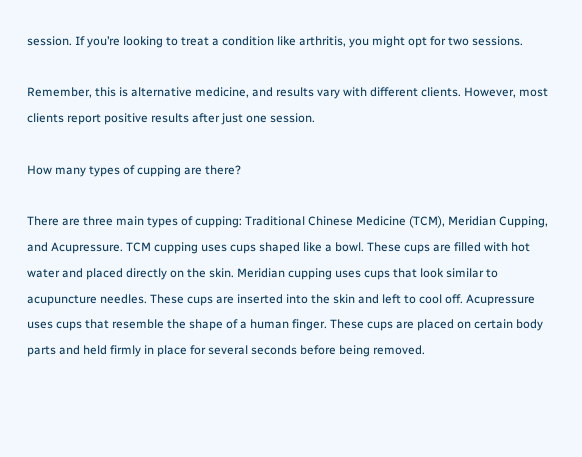session. If you’re looking to treat a condition like arthritis, you might opt for two sessions.

Remember, this is alternative medicine, and results vary with different clients. However, most clients report positive results after just one session.

How many types of cupping are there?

There are three main types of cupping: Traditional Chinese Medicine (TCM), Meridian Cupping, and Acupressure. TCM cupping uses cups shaped like a bowl. These cups are filled with hot water and placed directly on the skin. Meridian cupping uses cups that look similar to acupuncture needles. These cups are inserted into the skin and left to cool off. Acupressure uses cups that resemble the shape of a human finger. These cups are placed on certain body parts and held firmly in place for several seconds before being removed.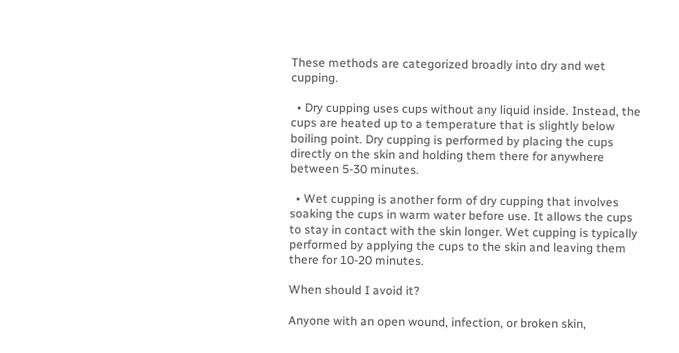These methods are categorized broadly into dry and wet cupping.

  • Dry cupping uses cups without any liquid inside. Instead, the cups are heated up to a temperature that is slightly below boiling point. Dry cupping is performed by placing the cups directly on the skin and holding them there for anywhere between 5-30 minutes.

  • Wet cupping is another form of dry cupping that involves soaking the cups in warm water before use. It allows the cups to stay in contact with the skin longer. Wet cupping is typically performed by applying the cups to the skin and leaving them there for 10-20 minutes.

When should I avoid it?

Anyone with an open wound, infection, or broken skin,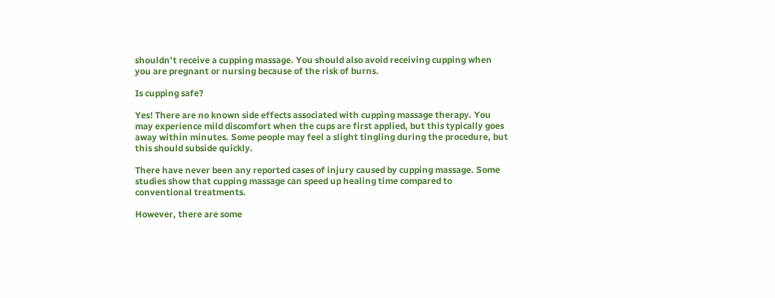shouldn’t receive a cupping massage. You should also avoid receiving cupping when you are pregnant or nursing because of the risk of burns.

Is cupping safe?

Yes! There are no known side effects associated with cupping massage therapy. You may experience mild discomfort when the cups are first applied, but this typically goes away within minutes. Some people may feel a slight tingling during the procedure, but this should subside quickly.

There have never been any reported cases of injury caused by cupping massage. Some studies show that cupping massage can speed up healing time compared to conventional treatments.

However, there are some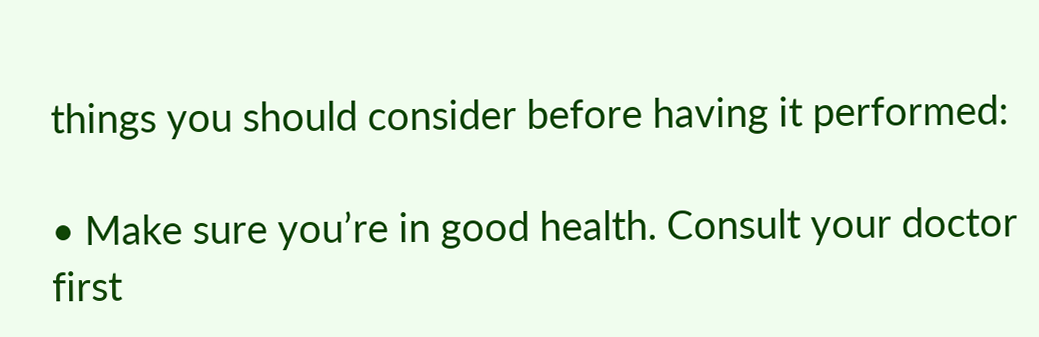things you should consider before having it performed:

• Make sure you’re in good health. Consult your doctor first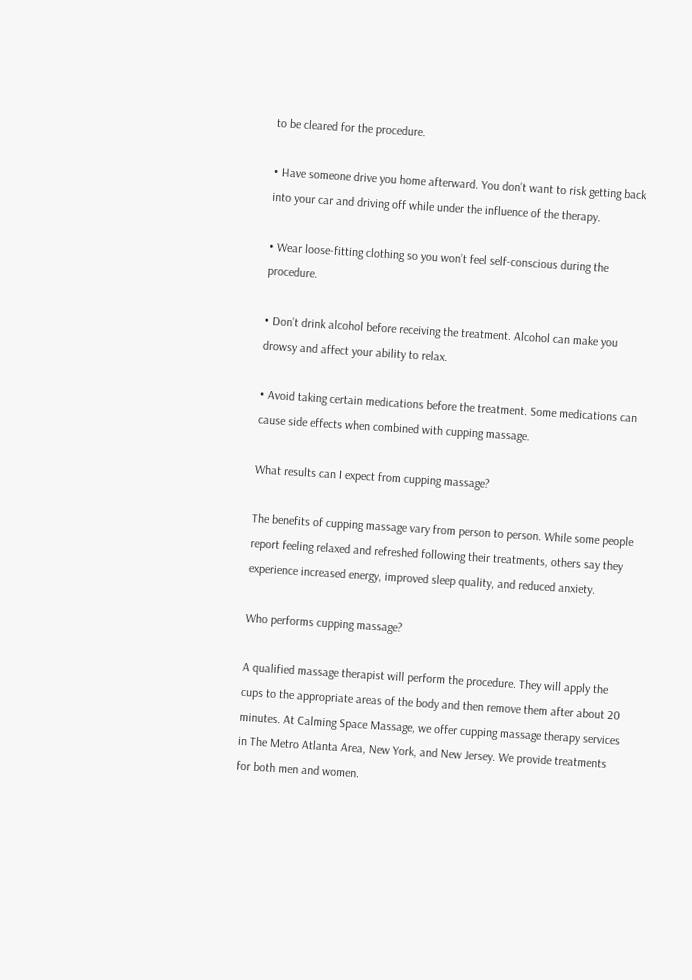to be cleared for the procedure.

• Have someone drive you home afterward. You don’t want to risk getting back into your car and driving off while under the influence of the therapy.

• Wear loose-fitting clothing so you won’t feel self-conscious during the procedure.

• Don’t drink alcohol before receiving the treatment. Alcohol can make you drowsy and affect your ability to relax.

• Avoid taking certain medications before the treatment. Some medications can cause side effects when combined with cupping massage.

What results can I expect from cupping massage?

The benefits of cupping massage vary from person to person. While some people report feeling relaxed and refreshed following their treatments, others say they experience increased energy, improved sleep quality, and reduced anxiety.

Who performs cupping massage?

A qualified massage therapist will perform the procedure. They will apply the cups to the appropriate areas of the body and then remove them after about 20 minutes. At Calming Space Massage, we offer cupping massage therapy services in The Metro Atlanta Area, New York, and New Jersey. We provide treatments for both men and women.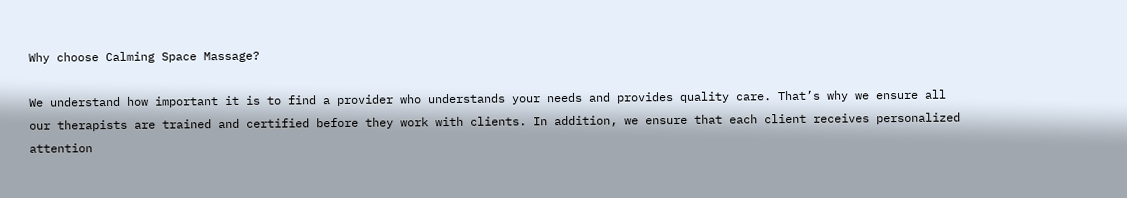Why choose Calming Space Massage?

We understand how important it is to find a provider who understands your needs and provides quality care. That’s why we ensure all our therapists are trained and certified before they work with clients. In addition, we ensure that each client receives personalized attention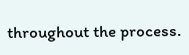throughout the process.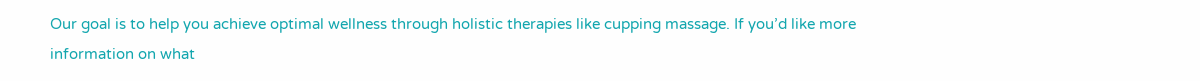Our goal is to help you achieve optimal wellness through holistic therapies like cupping massage. If you’d like more information on what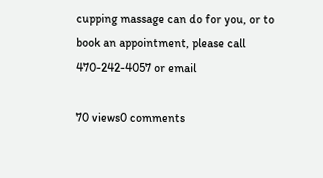cupping massage can do for you, or to book an appointment, please call 470-242-4057 or email

70 views0 comments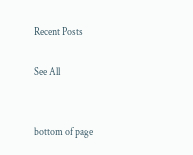Recent Posts

See All


bottom of page